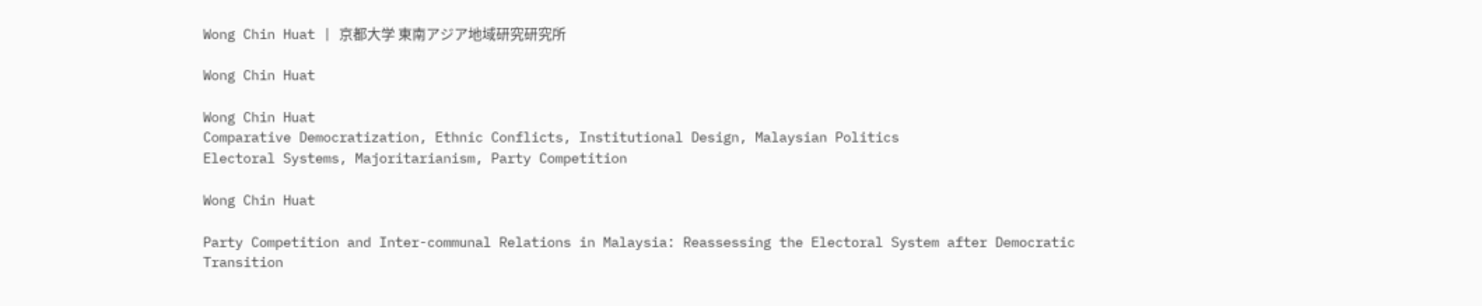Wong Chin Huat | 京都大学 東南アジア地域研究研究所

Wong Chin Huat

Wong Chin Huat
Comparative Democratization, Ethnic Conflicts, Institutional Design, Malaysian Politics
Electoral Systems, Majoritarianism, Party Competition

Wong Chin Huat

Party Competition and Inter-communal Relations in Malaysia: Reassessing the Electoral System after Democratic Transition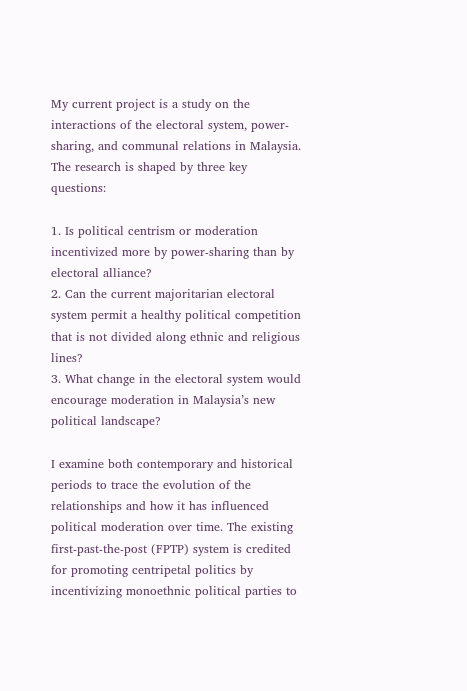My current project is a study on the interactions of the electoral system, power-sharing, and communal relations in Malaysia. The research is shaped by three key questions:

1. Is political centrism or moderation incentivized more by power-sharing than by electoral alliance?
2. Can the current majoritarian electoral system permit a healthy political competition that is not divided along ethnic and religious lines?
3. What change in the electoral system would encourage moderation in Malaysia’s new political landscape?

I examine both contemporary and historical periods to trace the evolution of the relationships and how it has influenced political moderation over time. The existing first-past-the-post (FPTP) system is credited for promoting centripetal politics by incentivizing monoethnic political parties to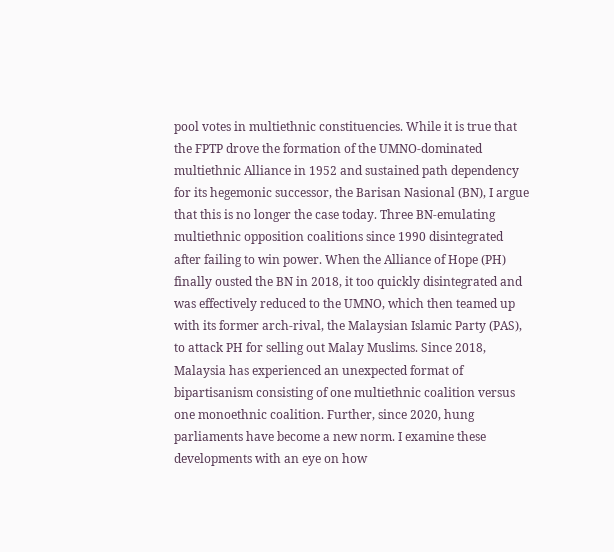pool votes in multiethnic constituencies. While it is true that the FPTP drove the formation of the UMNO-dominated multiethnic Alliance in 1952 and sustained path dependency for its hegemonic successor, the Barisan Nasional (BN), I argue that this is no longer the case today. Three BN-emulating multiethnic opposition coalitions since 1990 disintegrated after failing to win power. When the Alliance of Hope (PH) finally ousted the BN in 2018, it too quickly disintegrated and was effectively reduced to the UMNO, which then teamed up with its former arch-rival, the Malaysian Islamic Party (PAS), to attack PH for selling out Malay Muslims. Since 2018, Malaysia has experienced an unexpected format of bipartisanism consisting of one multiethnic coalition versus one monoethnic coalition. Further, since 2020, hung parliaments have become a new norm. I examine these developments with an eye on how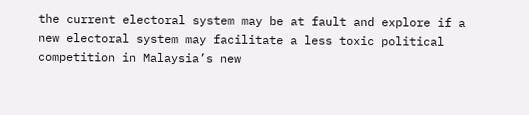the current electoral system may be at fault and explore if a new electoral system may facilitate a less toxic political competition in Malaysia’s new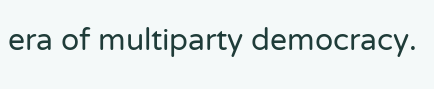era of multiparty democracy.